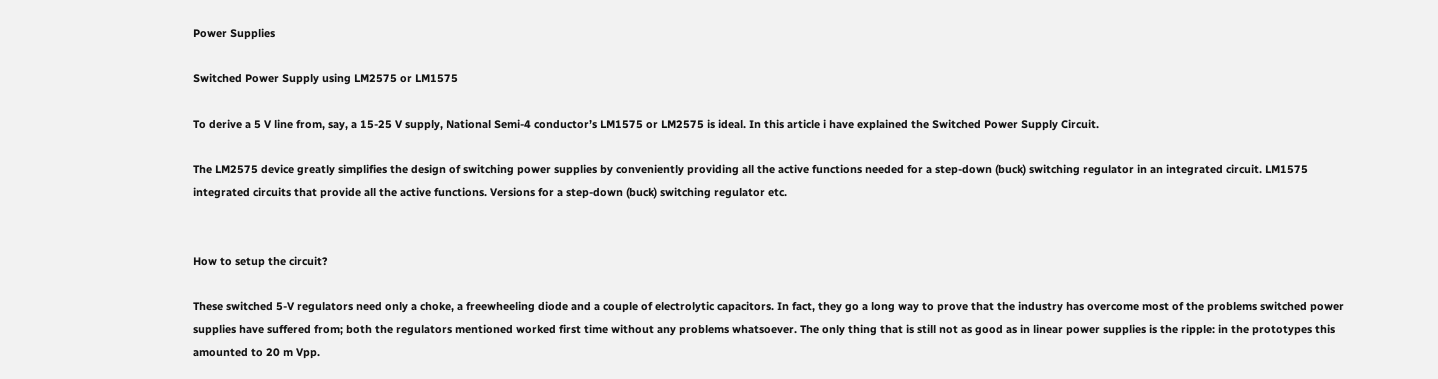Power Supplies

Switched Power Supply using LM2575 or LM1575

To derive a 5 V line from, say, a 15-25 V supply, National Semi-4 conductor’s LM1575 or LM2575 is ideal. In this article i have explained the Switched Power Supply Circuit.

The LM2575 device greatly simplifies the design of switching power supplies by conveniently providing all the active functions needed for a step-down (buck) switching regulator in an integrated circuit. LM1575 integrated circuits that provide all the active functions. Versions for a step-down (buck) switching regulator etc.


How to setup the circuit?

These switched 5-V regulators need only a choke, a freewheeling diode and a couple of electrolytic capacitors. In fact, they go a long way to prove that the industry has overcome most of the problems switched power supplies have suffered from; both the regulators mentioned worked first time without any problems whatsoever. The only thing that is still not as good as in linear power supplies is the ripple: in the prototypes this amounted to 20 m Vpp.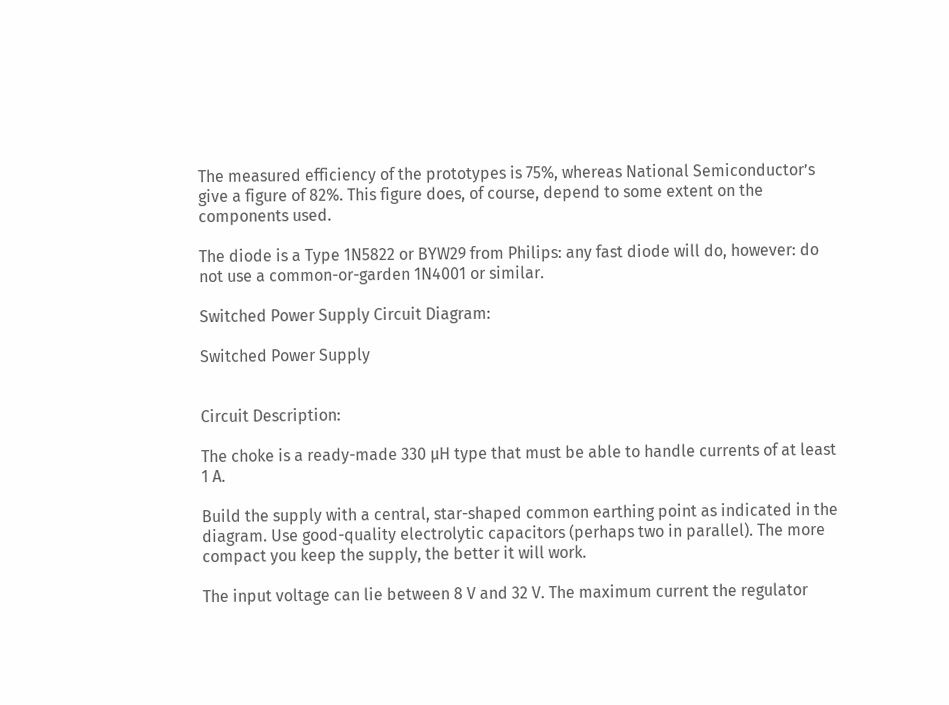The measured efficiency of the prototypes is 75%, whereas National Semiconductor’s give a figure of 82%. This figure does, of course, depend to some extent on the components used.

The diode is a Type 1N5822 or BYW29 from Philips: any fast diode will do, however: do not use a common-or-garden 1N4001 or similar.

Switched Power Supply Circuit Diagram:

Switched Power Supply


Circuit Description:

The choke is a ready-made 330 µH type that must be able to handle currents of at least 1 A.

Build the supply with a central, star-shaped common earthing point as indicated in the diagram. Use good-quality electrolytic capacitors (perhaps two in parallel). The more compact you keep the supply, the better it will work.

The input voltage can lie between 8 V and 32 V. The maximum current the regulator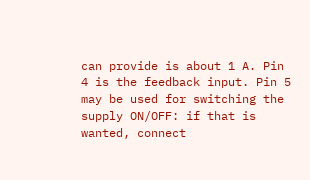can provide is about 1 A. Pin 4 is the feedback input. Pin 5 may be used for switching the supply ON/OFF: if that is wanted, connect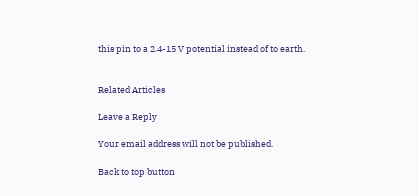this pin to a 2.4-15 V potential instead of to earth.


Related Articles

Leave a Reply

Your email address will not be published.

Back to top button